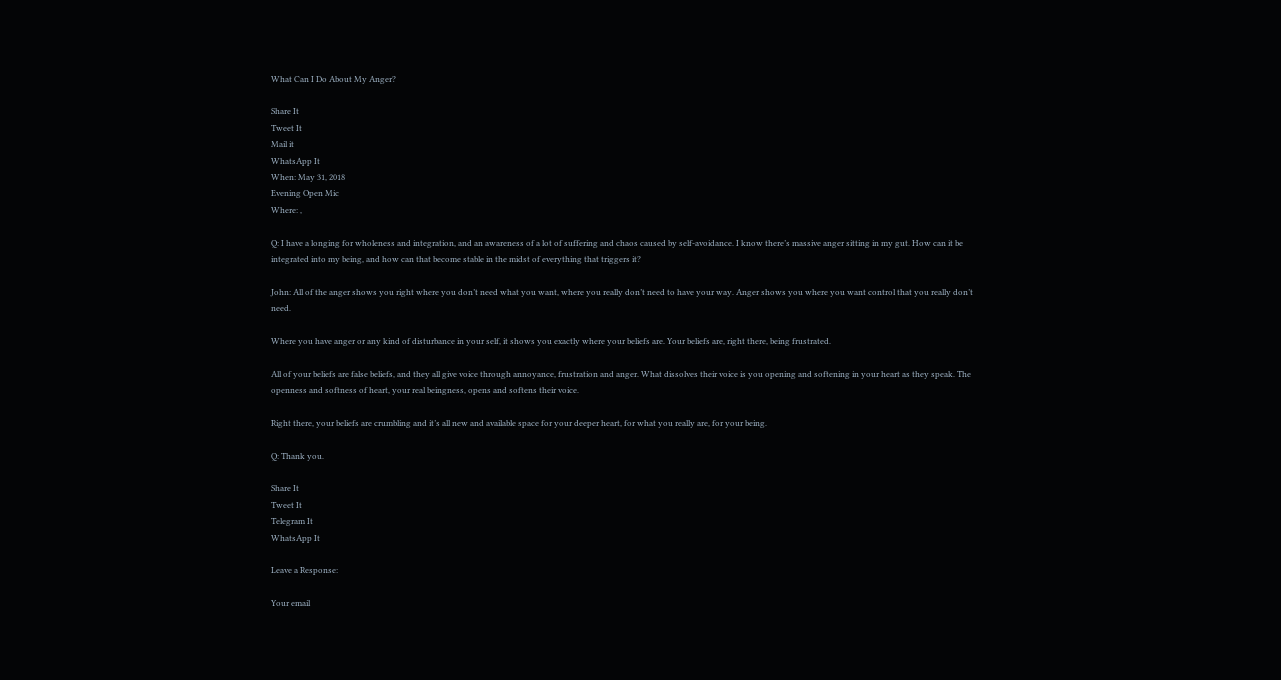What Can I Do About My Anger?

Share It
Tweet It
Mail it
WhatsApp It
When: May 31, 2018
Evening Open Mic
Where: ,

Q: I have a longing for wholeness and integration, and an awareness of a lot of suffering and chaos caused by self-avoidance. I know there’s massive anger sitting in my gut. How can it be integrated into my being, and how can that become stable in the midst of everything that triggers it?

John: All of the anger shows you right where you don’t need what you want, where you really don’t need to have your way. Anger shows you where you want control that you really don’t need.

Where you have anger or any kind of disturbance in your self, it shows you exactly where your beliefs are. Your beliefs are, right there, being frustrated.

All of your beliefs are false beliefs, and they all give voice through annoyance, frustration and anger. What dissolves their voice is you opening and softening in your heart as they speak. The openness and softness of heart, your real beingness, opens and softens their voice.

Right there, your beliefs are crumbling and it’s all new and available space for your deeper heart, for what you really are, for your being.

Q: Thank you.

Share It
Tweet It
Telegram It
WhatsApp It

Leave a Response:

Your email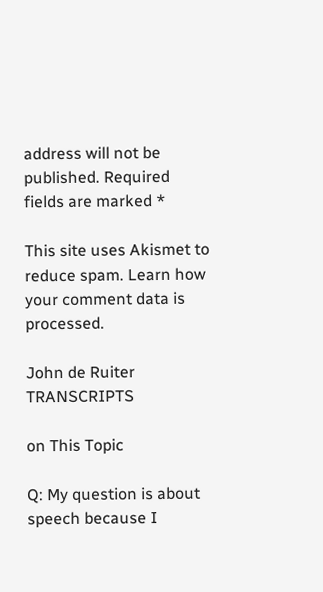address will not be published. Required fields are marked *

This site uses Akismet to reduce spam. Learn how your comment data is processed.

John de Ruiter TRANSCRIPTS

on This Topic

Q: My question is about speech because I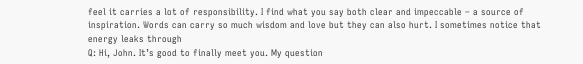feel it carries a lot of responsibility. I find what you say both clear and impeccable – a source of inspiration. Words can carry so much wisdom and love but they can also hurt. I sometimes notice that energy leaks through
Q: Hi, John. It’s good to finally meet you. My question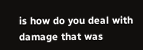is how do you deal with damage that was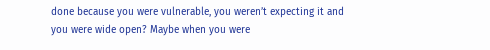done because you were vulnerable, you weren’t expecting it and you were wide open? Maybe when you were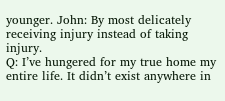younger. John: By most delicately receiving injury instead of taking injury.
Q: I’ve hungered for my true home my entire life. It didn’t exist anywhere in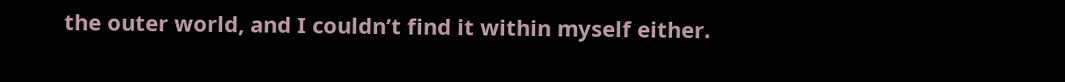the outer world, and I couldn’t find it within myself either.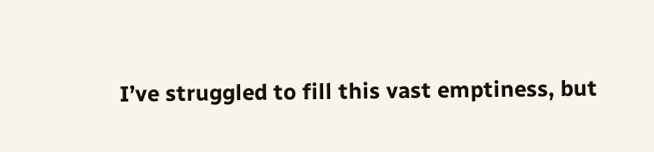I’ve struggled to fill this vast emptiness, but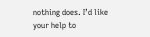nothing does. I’d like your help to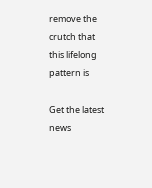remove the crutch that this lifelong pattern is

Get the latest news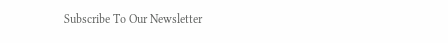Subscribe To Our Newsletter